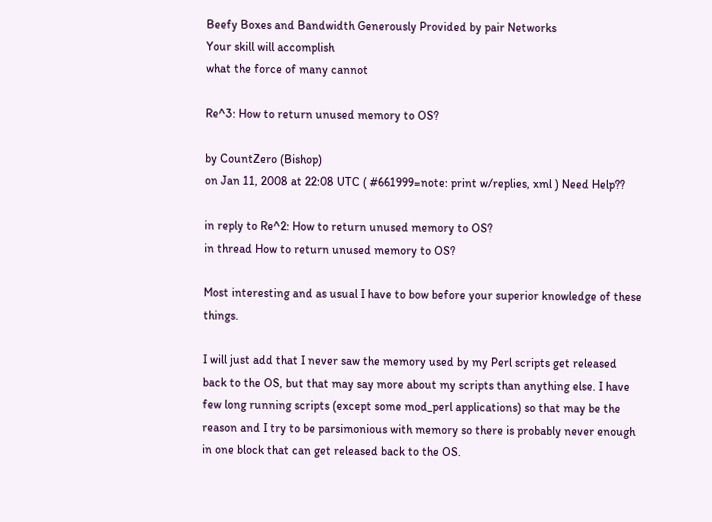Beefy Boxes and Bandwidth Generously Provided by pair Networks
Your skill will accomplish
what the force of many cannot

Re^3: How to return unused memory to OS?

by CountZero (Bishop)
on Jan 11, 2008 at 22:08 UTC ( #661999=note: print w/replies, xml ) Need Help??

in reply to Re^2: How to return unused memory to OS?
in thread How to return unused memory to OS?

Most interesting and as usual I have to bow before your superior knowledge of these things.

I will just add that I never saw the memory used by my Perl scripts get released back to the OS, but that may say more about my scripts than anything else. I have few long running scripts (except some mod_perl applications) so that may be the reason and I try to be parsimonious with memory so there is probably never enough in one block that can get released back to the OS.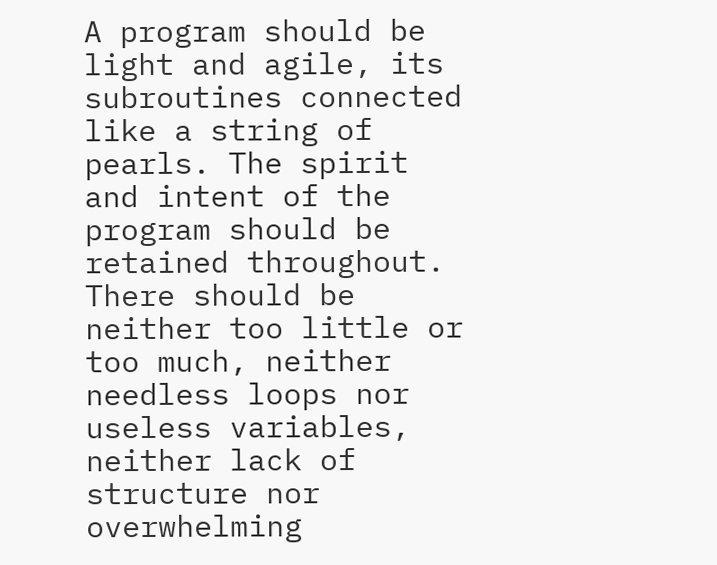A program should be light and agile, its subroutines connected like a string of pearls. The spirit and intent of the program should be retained throughout. There should be neither too little or too much, neither needless loops nor useless variables, neither lack of structure nor overwhelming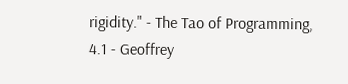rigidity." - The Tao of Programming, 4.1 - Geoffrey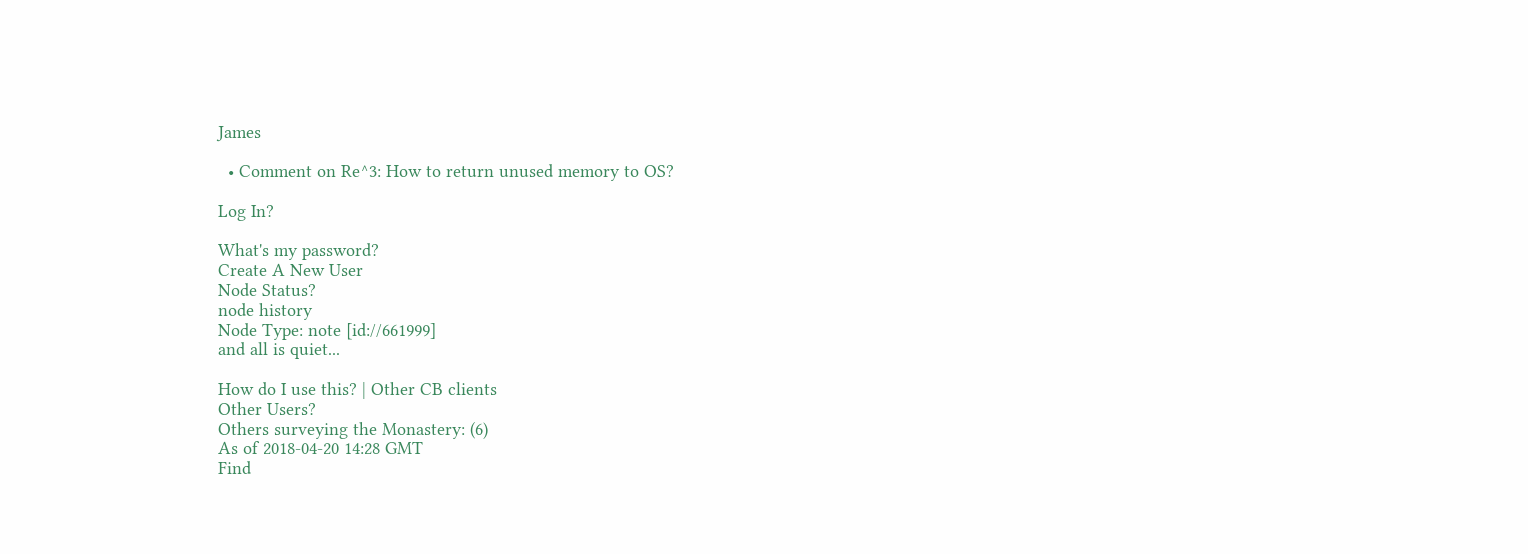James

  • Comment on Re^3: How to return unused memory to OS?

Log In?

What's my password?
Create A New User
Node Status?
node history
Node Type: note [id://661999]
and all is quiet...

How do I use this? | Other CB clients
Other Users?
Others surveying the Monastery: (6)
As of 2018-04-20 14:28 GMT
Find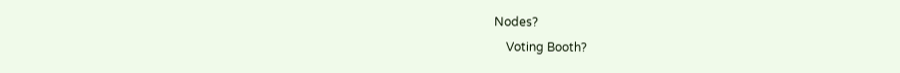Nodes?
    Voting Booth?